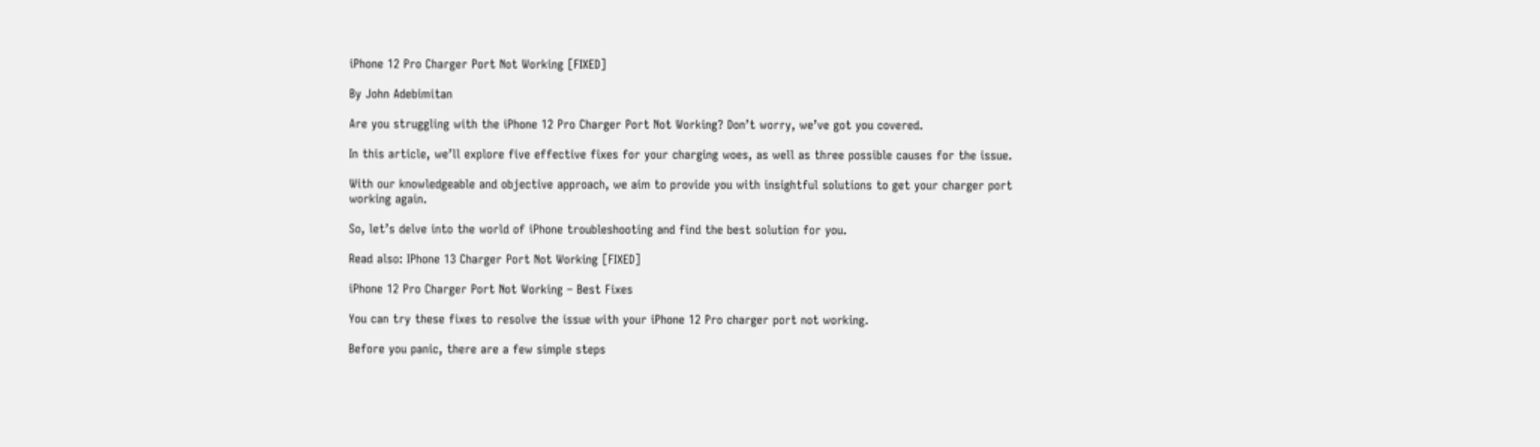iPhone 12 Pro Charger Port Not Working [FIXED]

By John Adebimitan

Are you struggling with the iPhone 12 Pro Charger Port Not Working? Don’t worry, we’ve got you covered.

In this article, we’ll explore five effective fixes for your charging woes, as well as three possible causes for the issue.

With our knowledgeable and objective approach, we aim to provide you with insightful solutions to get your charger port working again.

So, let’s delve into the world of iPhone troubleshooting and find the best solution for you.

Read also: IPhone 13 Charger Port Not Working [FIXED]

iPhone 12 Pro Charger Port Not Working – Best Fixes

You can try these fixes to resolve the issue with your iPhone 12 Pro charger port not working.

Before you panic, there are a few simple steps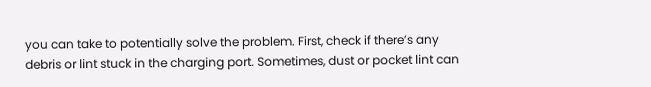you can take to potentially solve the problem. First, check if there’s any debris or lint stuck in the charging port. Sometimes, dust or pocket lint can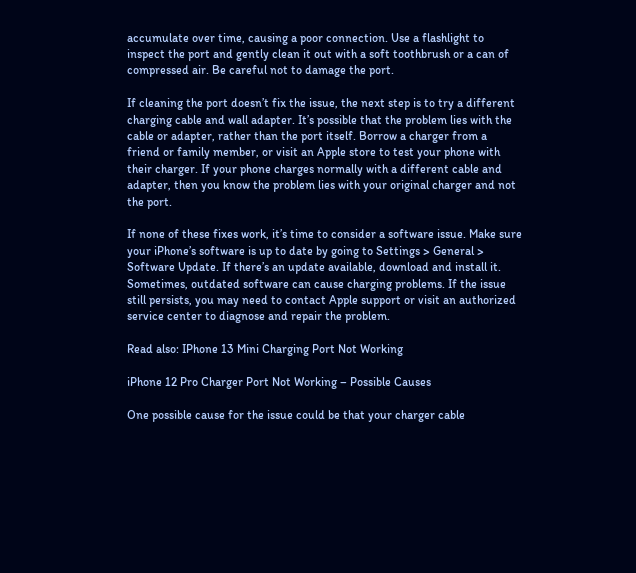accumulate over time, causing a poor connection. Use a flashlight to inspect the port and gently clean it out with a soft toothbrush or a can of compressed air. Be careful not to damage the port.

If cleaning the port doesn’t fix the issue, the next step is to try a different charging cable and wall adapter. It’s possible that the problem lies with the cable or adapter, rather than the port itself. Borrow a charger from a friend or family member, or visit an Apple store to test your phone with their charger. If your phone charges normally with a different cable and adapter, then you know the problem lies with your original charger and not the port.

If none of these fixes work, it’s time to consider a software issue. Make sure your iPhone’s software is up to date by going to Settings > General > Software Update. If there’s an update available, download and install it. Sometimes, outdated software can cause charging problems. If the issue still persists, you may need to contact Apple support or visit an authorized service center to diagnose and repair the problem.

Read also: IPhone 13 Mini Charging Port Not Working

iPhone 12 Pro Charger Port Not Working – Possible Causes

One possible cause for the issue could be that your charger cable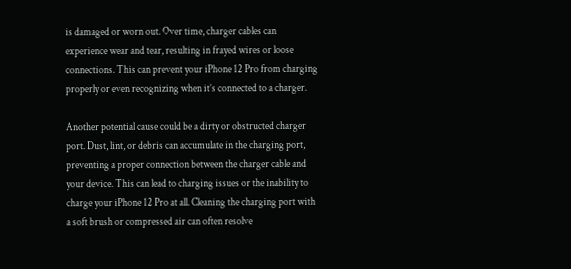is damaged or worn out. Over time, charger cables can experience wear and tear, resulting in frayed wires or loose connections. This can prevent your iPhone 12 Pro from charging properly or even recognizing when it’s connected to a charger.

Another potential cause could be a dirty or obstructed charger port. Dust, lint, or debris can accumulate in the charging port, preventing a proper connection between the charger cable and your device. This can lead to charging issues or the inability to charge your iPhone 12 Pro at all. Cleaning the charging port with a soft brush or compressed air can often resolve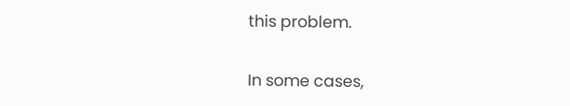this problem.

In some cases,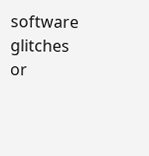software glitches or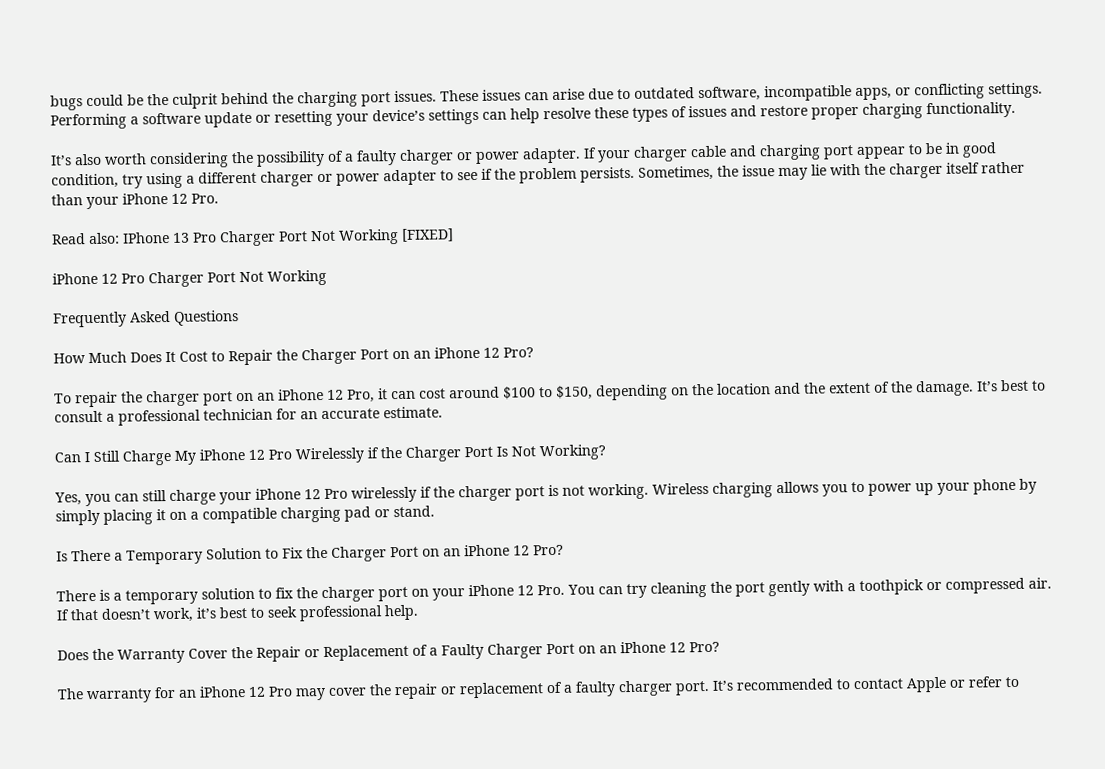bugs could be the culprit behind the charging port issues. These issues can arise due to outdated software, incompatible apps, or conflicting settings. Performing a software update or resetting your device’s settings can help resolve these types of issues and restore proper charging functionality.

It’s also worth considering the possibility of a faulty charger or power adapter. If your charger cable and charging port appear to be in good condition, try using a different charger or power adapter to see if the problem persists. Sometimes, the issue may lie with the charger itself rather than your iPhone 12 Pro.

Read also: IPhone 13 Pro Charger Port Not Working [FIXED]

iPhone 12 Pro Charger Port Not Working

Frequently Asked Questions

How Much Does It Cost to Repair the Charger Port on an iPhone 12 Pro?

To repair the charger port on an iPhone 12 Pro, it can cost around $100 to $150, depending on the location and the extent of the damage. It’s best to consult a professional technician for an accurate estimate.

Can I Still Charge My iPhone 12 Pro Wirelessly if the Charger Port Is Not Working?

Yes, you can still charge your iPhone 12 Pro wirelessly if the charger port is not working. Wireless charging allows you to power up your phone by simply placing it on a compatible charging pad or stand.

Is There a Temporary Solution to Fix the Charger Port on an iPhone 12 Pro?

There is a temporary solution to fix the charger port on your iPhone 12 Pro. You can try cleaning the port gently with a toothpick or compressed air. If that doesn’t work, it’s best to seek professional help.

Does the Warranty Cover the Repair or Replacement of a Faulty Charger Port on an iPhone 12 Pro?

The warranty for an iPhone 12 Pro may cover the repair or replacement of a faulty charger port. It’s recommended to contact Apple or refer to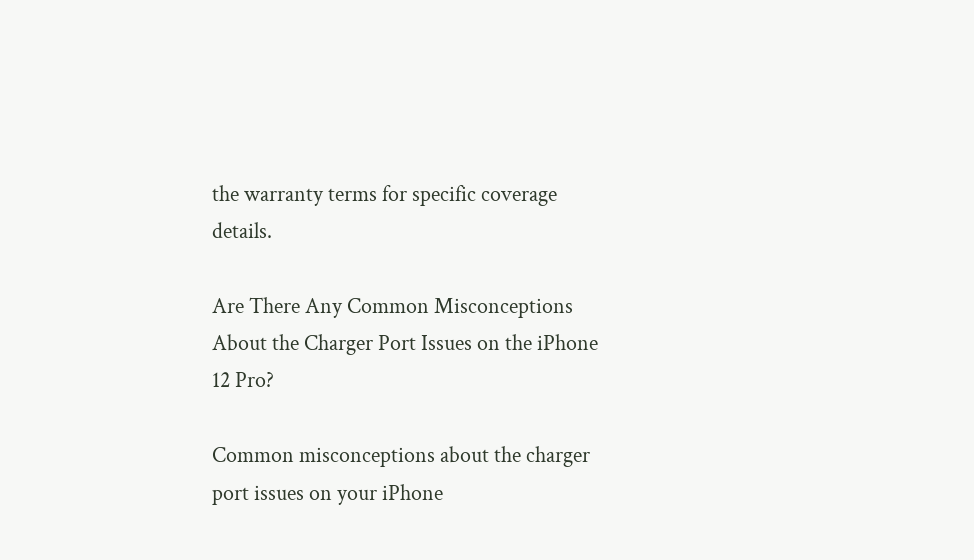the warranty terms for specific coverage details.

Are There Any Common Misconceptions About the Charger Port Issues on the iPhone 12 Pro?

Common misconceptions about the charger port issues on your iPhone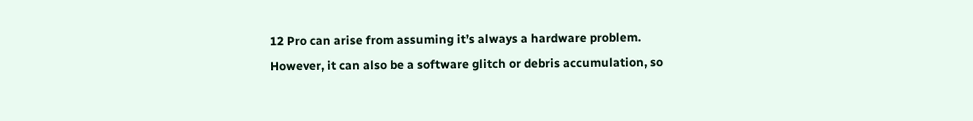12 Pro can arise from assuming it’s always a hardware problem. However, it can also be a software glitch or debris accumulation, so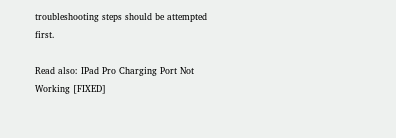troubleshooting steps should be attempted first.

Read also: IPad Pro Charging Port Not Working [FIXED]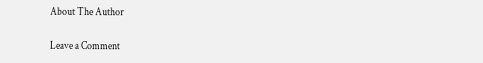About The Author

Leave a Comment